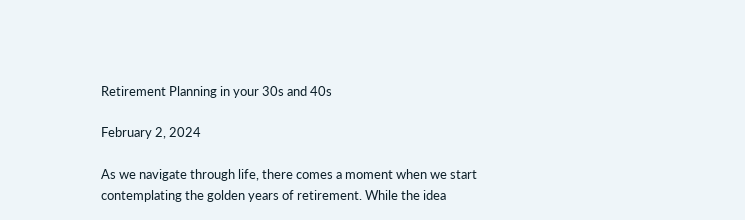Retirement Planning in your 30s and 40s

February 2, 2024

As we navigate through life, there comes a moment when we start contemplating the golden years of retirement. While the idea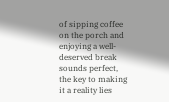of sipping coffee on the porch and enjoying a well-deserved break sounds perfect, the key to making it a reality lies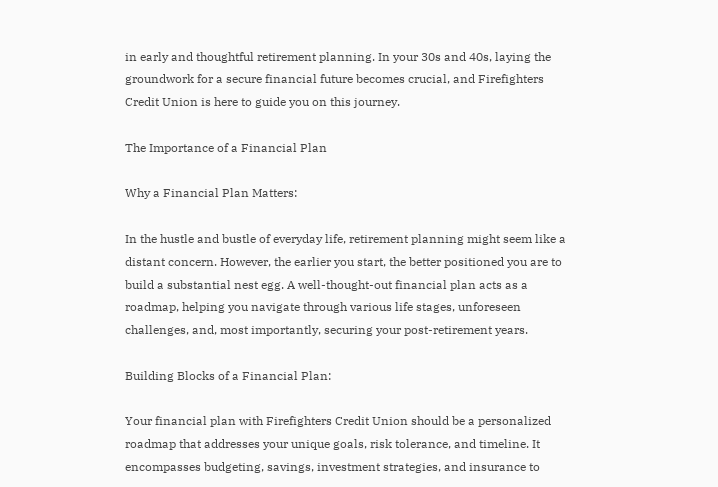in early and thoughtful retirement planning. In your 30s and 40s, laying the groundwork for a secure financial future becomes crucial, and Firefighters Credit Union is here to guide you on this journey.

The Importance of a Financial Plan

Why a Financial Plan Matters:

In the hustle and bustle of everyday life, retirement planning might seem like a distant concern. However, the earlier you start, the better positioned you are to build a substantial nest egg. A well-thought-out financial plan acts as a roadmap, helping you navigate through various life stages, unforeseen challenges, and, most importantly, securing your post-retirement years.

Building Blocks of a Financial Plan:

Your financial plan with Firefighters Credit Union should be a personalized roadmap that addresses your unique goals, risk tolerance, and timeline. It encompasses budgeting, savings, investment strategies, and insurance to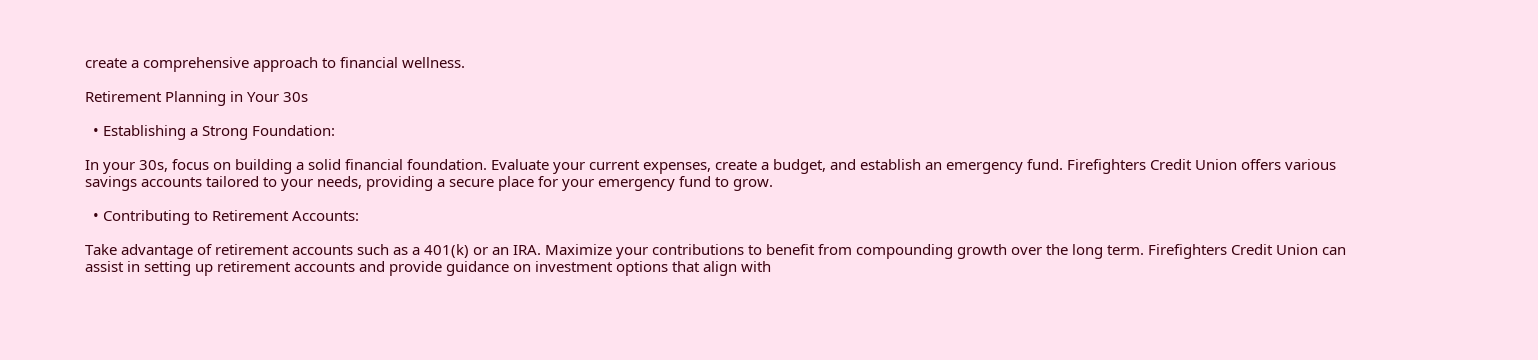create a comprehensive approach to financial wellness.

Retirement Planning in Your 30s

  • Establishing a Strong Foundation:

In your 30s, focus on building a solid financial foundation. Evaluate your current expenses, create a budget, and establish an emergency fund. Firefighters Credit Union offers various savings accounts tailored to your needs, providing a secure place for your emergency fund to grow.

  • Contributing to Retirement Accounts:

Take advantage of retirement accounts such as a 401(k) or an IRA. Maximize your contributions to benefit from compounding growth over the long term. Firefighters Credit Union can assist in setting up retirement accounts and provide guidance on investment options that align with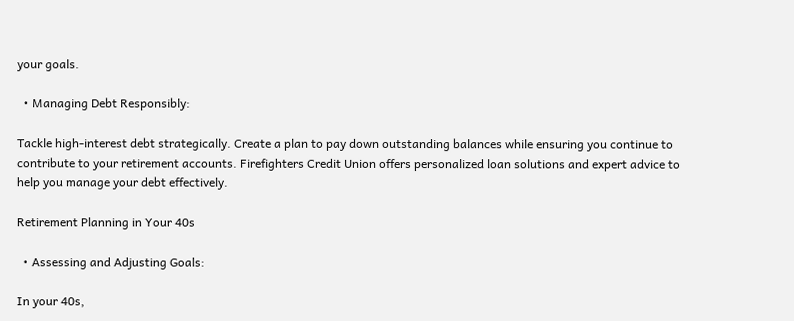your goals.

  • Managing Debt Responsibly:

Tackle high-interest debt strategically. Create a plan to pay down outstanding balances while ensuring you continue to contribute to your retirement accounts. Firefighters Credit Union offers personalized loan solutions and expert advice to help you manage your debt effectively.

Retirement Planning in Your 40s

  • Assessing and Adjusting Goals:

In your 40s,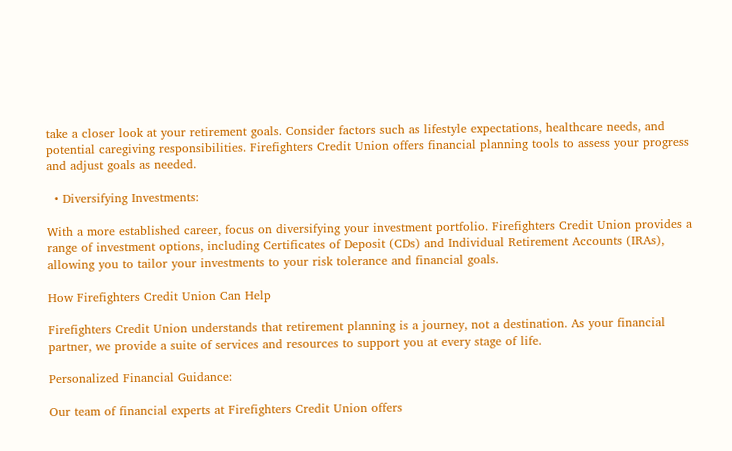take a closer look at your retirement goals. Consider factors such as lifestyle expectations, healthcare needs, and potential caregiving responsibilities. Firefighters Credit Union offers financial planning tools to assess your progress and adjust goals as needed.

  • Diversifying Investments:

With a more established career, focus on diversifying your investment portfolio. Firefighters Credit Union provides a range of investment options, including Certificates of Deposit (CDs) and Individual Retirement Accounts (IRAs), allowing you to tailor your investments to your risk tolerance and financial goals.

How Firefighters Credit Union Can Help

Firefighters Credit Union understands that retirement planning is a journey, not a destination. As your financial partner, we provide a suite of services and resources to support you at every stage of life.

Personalized Financial Guidance:

Our team of financial experts at Firefighters Credit Union offers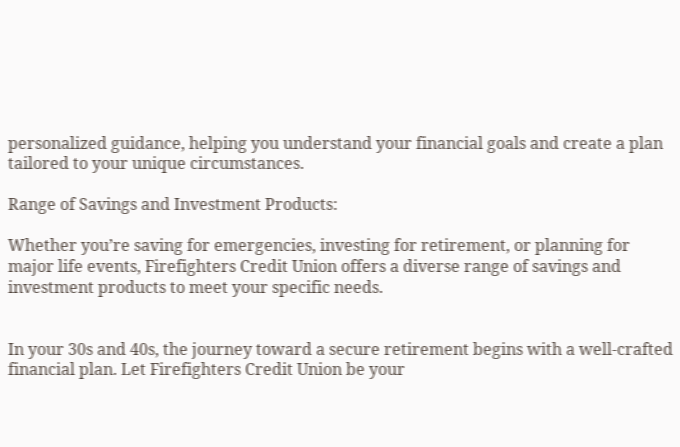personalized guidance, helping you understand your financial goals and create a plan tailored to your unique circumstances.

Range of Savings and Investment Products:

Whether you’re saving for emergencies, investing for retirement, or planning for major life events, Firefighters Credit Union offers a diverse range of savings and investment products to meet your specific needs.


In your 30s and 40s, the journey toward a secure retirement begins with a well-crafted financial plan. Let Firefighters Credit Union be your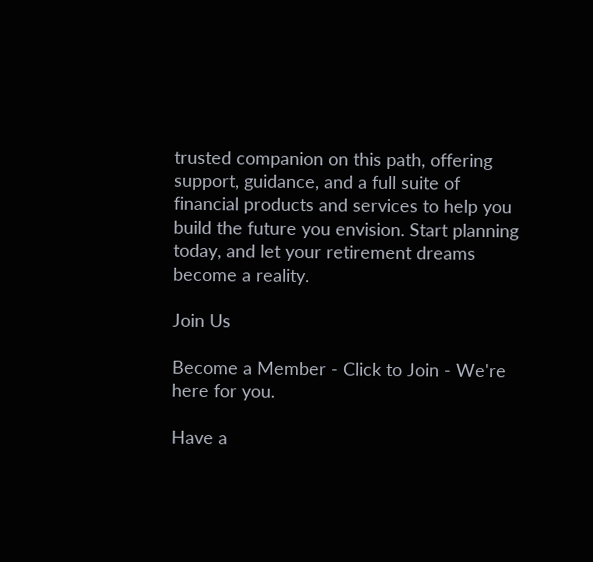trusted companion on this path, offering support, guidance, and a full suite of financial products and services to help you build the future you envision. Start planning today, and let your retirement dreams become a reality.

Join Us

Become a Member - Click to Join - We're here for you.

Have a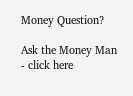Money Question?

Ask the Money Man - click here